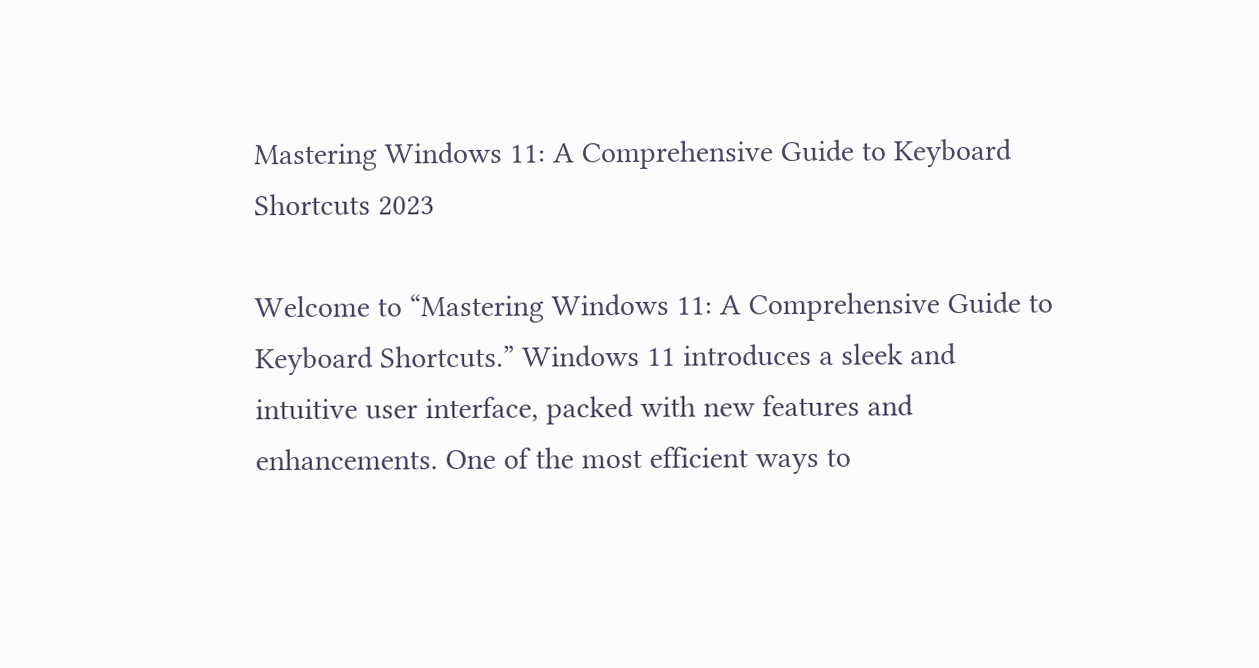Mastering Windows 11: A Comprehensive Guide to Keyboard Shortcuts 2023

Welcome to “Mastering Windows 11: A Comprehensive Guide to Keyboard Shortcuts.” Windows 11 introduces a sleek and intuitive user interface, packed with new features and enhancements. One of the most efficient ways to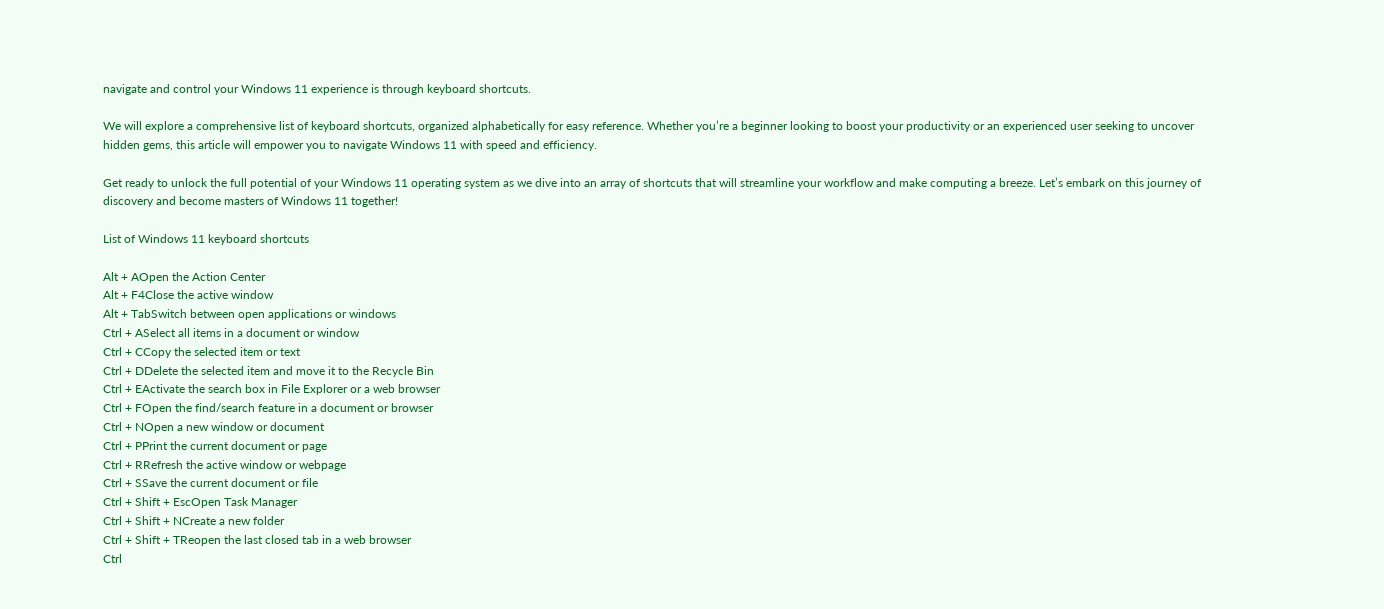navigate and control your Windows 11 experience is through keyboard shortcuts.

We will explore a comprehensive list of keyboard shortcuts, organized alphabetically for easy reference. Whether you’re a beginner looking to boost your productivity or an experienced user seeking to uncover hidden gems, this article will empower you to navigate Windows 11 with speed and efficiency.

Get ready to unlock the full potential of your Windows 11 operating system as we dive into an array of shortcuts that will streamline your workflow and make computing a breeze. Let’s embark on this journey of discovery and become masters of Windows 11 together!

List of Windows 11 keyboard shortcuts

Alt + AOpen the Action Center
Alt + F4Close the active window
Alt + TabSwitch between open applications or windows
Ctrl + ASelect all items in a document or window
Ctrl + CCopy the selected item or text
Ctrl + DDelete the selected item and move it to the Recycle Bin
Ctrl + EActivate the search box in File Explorer or a web browser
Ctrl + FOpen the find/search feature in a document or browser
Ctrl + NOpen a new window or document
Ctrl + PPrint the current document or page
Ctrl + RRefresh the active window or webpage
Ctrl + SSave the current document or file
Ctrl + Shift + EscOpen Task Manager
Ctrl + Shift + NCreate a new folder
Ctrl + Shift + TReopen the last closed tab in a web browser
Ctrl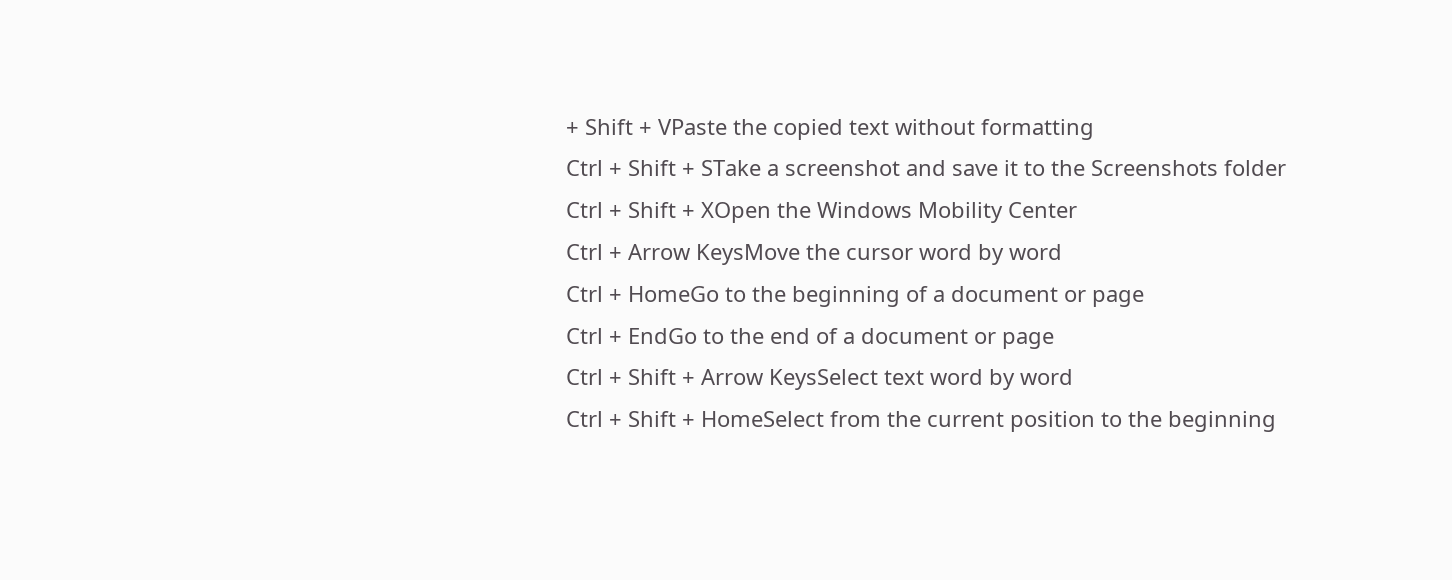+ Shift + VPaste the copied text without formatting
Ctrl + Shift + STake a screenshot and save it to the Screenshots folder
Ctrl + Shift + XOpen the Windows Mobility Center
Ctrl + Arrow KeysMove the cursor word by word
Ctrl + HomeGo to the beginning of a document or page
Ctrl + EndGo to the end of a document or page
Ctrl + Shift + Arrow KeysSelect text word by word
Ctrl + Shift + HomeSelect from the current position to the beginning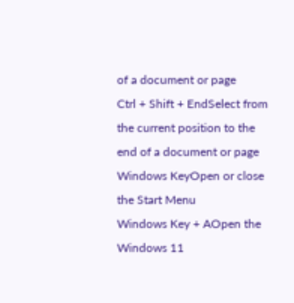of a document or page
Ctrl + Shift + EndSelect from the current position to the end of a document or page
Windows KeyOpen or close the Start Menu
Windows Key + AOpen the Windows 11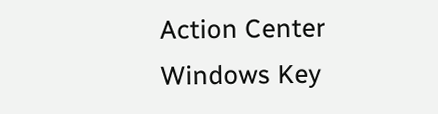Action Center
Windows Key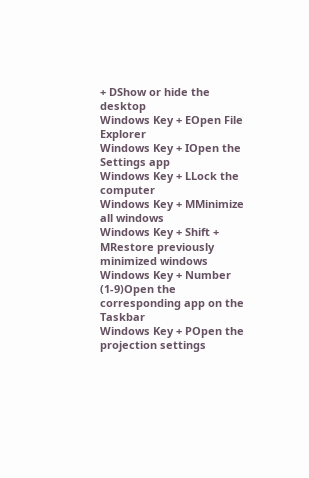+ DShow or hide the desktop
Windows Key + EOpen File Explorer
Windows Key + IOpen the Settings app
Windows Key + LLock the computer
Windows Key + MMinimize all windows
Windows Key + Shift + MRestore previously minimized windows
Windows Key + Number (1-9)Open the corresponding app on the Taskbar
Windows Key + POpen the projection settings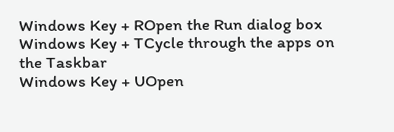Windows Key + ROpen the Run dialog box
Windows Key + TCycle through the apps on the Taskbar
Windows Key + UOpen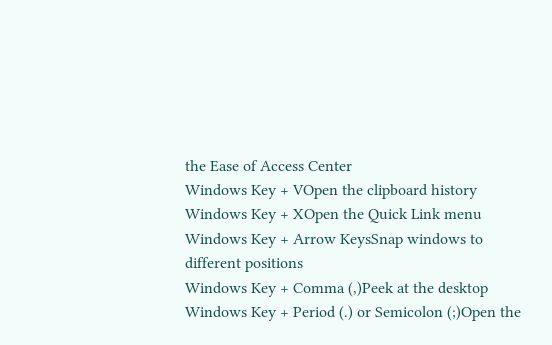the Ease of Access Center
Windows Key + VOpen the clipboard history
Windows Key + XOpen the Quick Link menu
Windows Key + Arrow KeysSnap windows to different positions
Windows Key + Comma (,)Peek at the desktop
Windows Key + Period (.) or Semicolon (;)Open the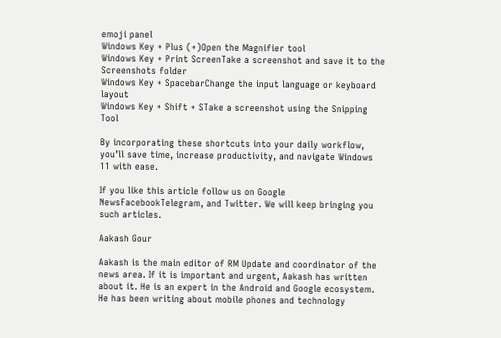emoji panel
Windows Key + Plus (+)Open the Magnifier tool
Windows Key + Print ScreenTake a screenshot and save it to the Screenshots folder
Windows Key + SpacebarChange the input language or keyboard layout
Windows Key + Shift + STake a screenshot using the Snipping Tool

By incorporating these shortcuts into your daily workflow, you’ll save time, increase productivity, and navigate Windows 11 with ease.

If you like this article follow us on Google NewsFacebookTelegram, and Twitter. We will keep bringing you such articles.

Aakash Gour

Aakash is the main editor of RM Update and coordinator of the news area. If it is important and urgent, Aakash has written about it. He is an expert in the Android and Google ecosystem. He has been writing about mobile phones and technology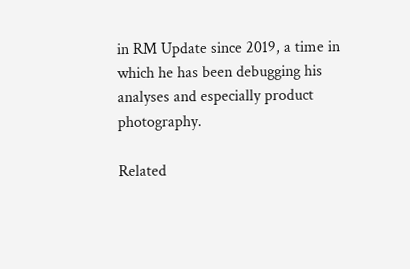in RM Update since 2019, a time in which he has been debugging his analyses and especially product photography.

Related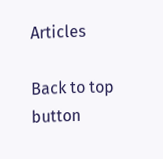Articles

Back to top button